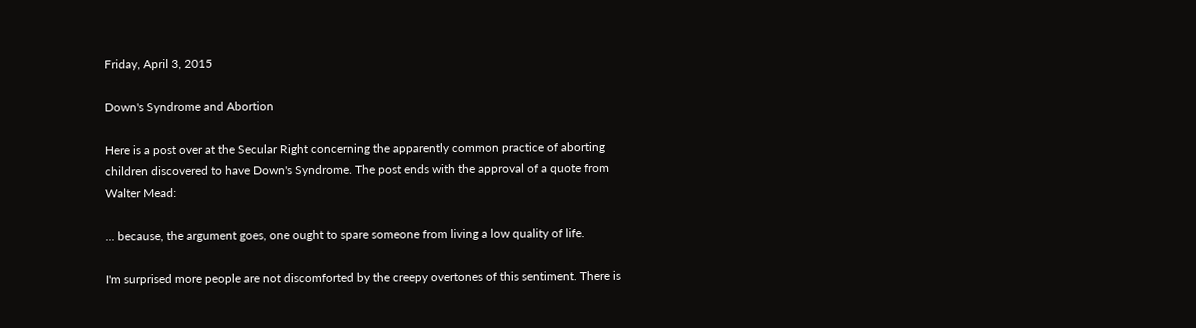Friday, April 3, 2015

Down's Syndrome and Abortion

Here is a post over at the Secular Right concerning the apparently common practice of aborting children discovered to have Down's Syndrome. The post ends with the approval of a quote from Walter Mead:

... because, the argument goes, one ought to spare someone from living a low quality of life.

I'm surprised more people are not discomforted by the creepy overtones of this sentiment. There is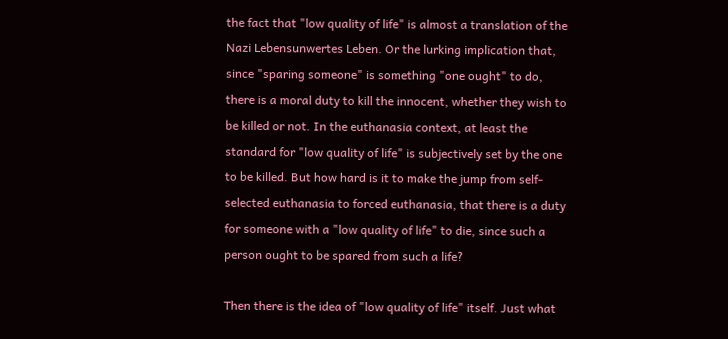the fact that "low quality of life" is almost a translation of the Nazi Lebensunwertes Leben. Or the lurking implication that, since "sparing someone" is something "one ought" to do, there is a moral duty to kill the innocent, whether they wish to be killed or not. In the euthanasia context, at least the standard for "low quality of life" is subjectively set by the one to be killed. But how hard is it to make the jump from self-selected euthanasia to forced euthanasia, that there is a duty for someone with a "low quality of life" to die, since such a person ought to be spared from such a life?

Then there is the idea of "low quality of life" itself. Just what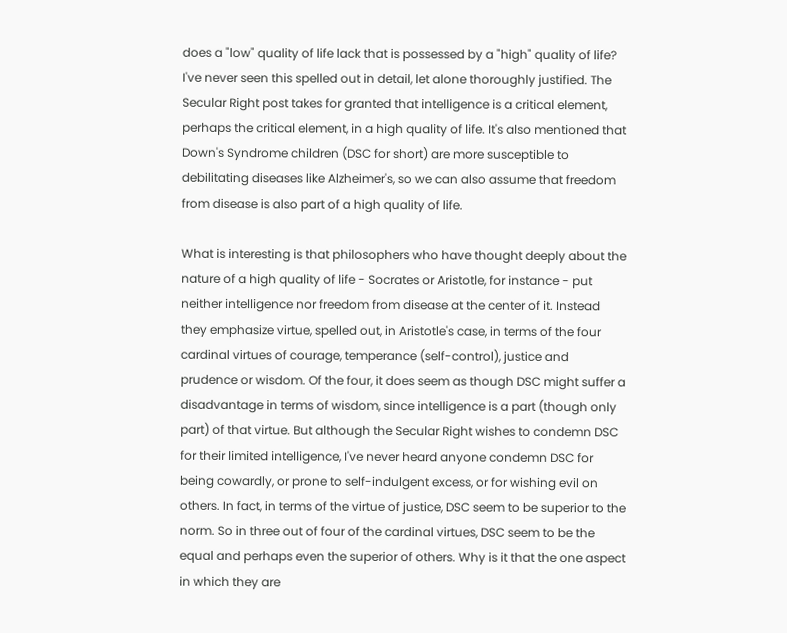does a "low" quality of life lack that is possessed by a "high" quality of life? I've never seen this spelled out in detail, let alone thoroughly justified. The Secular Right post takes for granted that intelligence is a critical element, perhaps the critical element, in a high quality of life. It's also mentioned that Down's Syndrome children (DSC for short) are more susceptible to debilitating diseases like Alzheimer's, so we can also assume that freedom from disease is also part of a high quality of life.

What is interesting is that philosophers who have thought deeply about the nature of a high quality of life - Socrates or Aristotle, for instance - put neither intelligence nor freedom from disease at the center of it. Instead they emphasize virtue, spelled out, in Aristotle's case, in terms of the four cardinal virtues of courage, temperance (self-control), justice and prudence or wisdom. Of the four, it does seem as though DSC might suffer a disadvantage in terms of wisdom, since intelligence is a part (though only part) of that virtue. But although the Secular Right wishes to condemn DSC for their limited intelligence, I've never heard anyone condemn DSC for being cowardly, or prone to self-indulgent excess, or for wishing evil on others. In fact, in terms of the virtue of justice, DSC seem to be superior to the norm. So in three out of four of the cardinal virtues, DSC seem to be the equal and perhaps even the superior of others. Why is it that the one aspect in which they are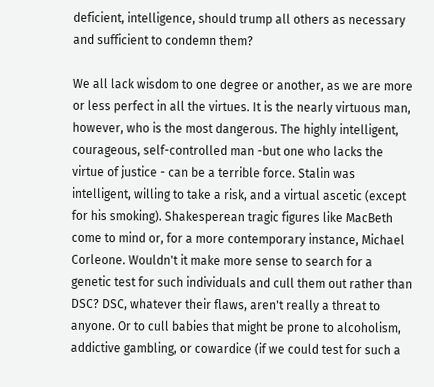deficient, intelligence, should trump all others as necessary and sufficient to condemn them?

We all lack wisdom to one degree or another, as we are more or less perfect in all the virtues. It is the nearly virtuous man, however, who is the most dangerous. The highly intelligent, courageous, self-controlled man -but one who lacks the virtue of justice - can be a terrible force. Stalin was intelligent, willing to take a risk, and a virtual ascetic (except for his smoking). Shakesperean tragic figures like MacBeth come to mind or, for a more contemporary instance, Michael Corleone. Wouldn't it make more sense to search for a genetic test for such individuals and cull them out rather than DSC? DSC, whatever their flaws, aren't really a threat to anyone. Or to cull babies that might be prone to alcoholism, addictive gambling, or cowardice (if we could test for such a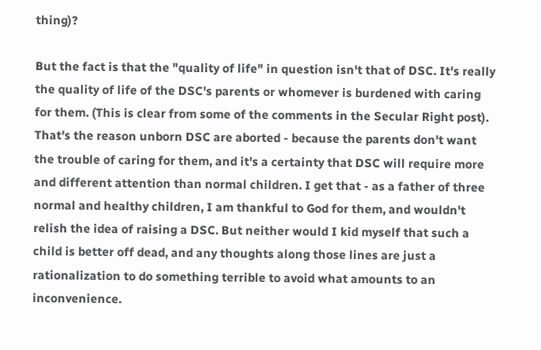thing)?

But the fact is that the "quality of life" in question isn't that of DSC. It's really the quality of life of the DSC's parents or whomever is burdened with caring for them. (This is clear from some of the comments in the Secular Right post). That's the reason unborn DSC are aborted - because the parents don't want the trouble of caring for them, and it's a certainty that DSC will require more and different attention than normal children. I get that - as a father of three normal and healthy children, I am thankful to God for them, and wouldn't relish the idea of raising a DSC. But neither would I kid myself that such a child is better off dead, and any thoughts along those lines are just a rationalization to do something terrible to avoid what amounts to an inconvenience.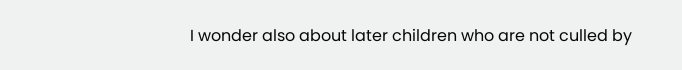I wonder also about later children who are not culled by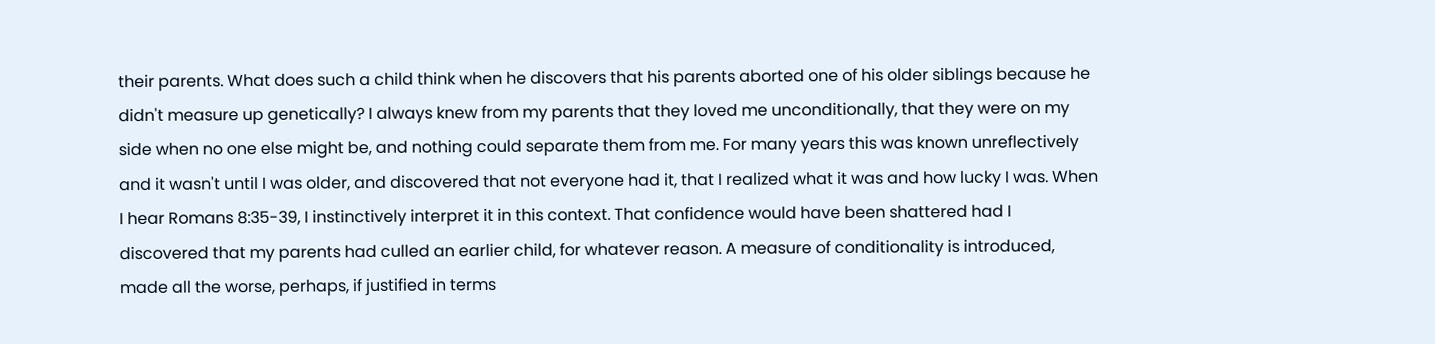their parents. What does such a child think when he discovers that his parents aborted one of his older siblings because he didn't measure up genetically? I always knew from my parents that they loved me unconditionally, that they were on my side when no one else might be, and nothing could separate them from me. For many years this was known unreflectively and it wasn't until I was older, and discovered that not everyone had it, that I realized what it was and how lucky I was. When I hear Romans 8:35-39, I instinctively interpret it in this context. That confidence would have been shattered had I discovered that my parents had culled an earlier child, for whatever reason. A measure of conditionality is introduced, made all the worse, perhaps, if justified in terms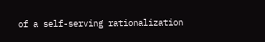of a self-serving rationalization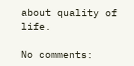about quality of life.

No comments: